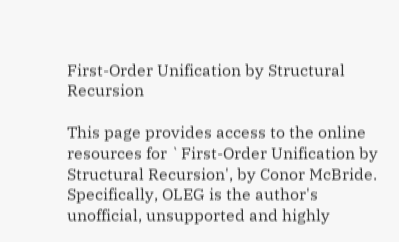First-Order Unification by Structural Recursion

This page provides access to the online resources for `First-Order Unification by Structural Recursion', by Conor McBride. Specifically, OLEG is the author's unofficial, unsupported and highly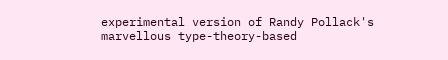experimental version of Randy Pollack's marvellous type-theory-based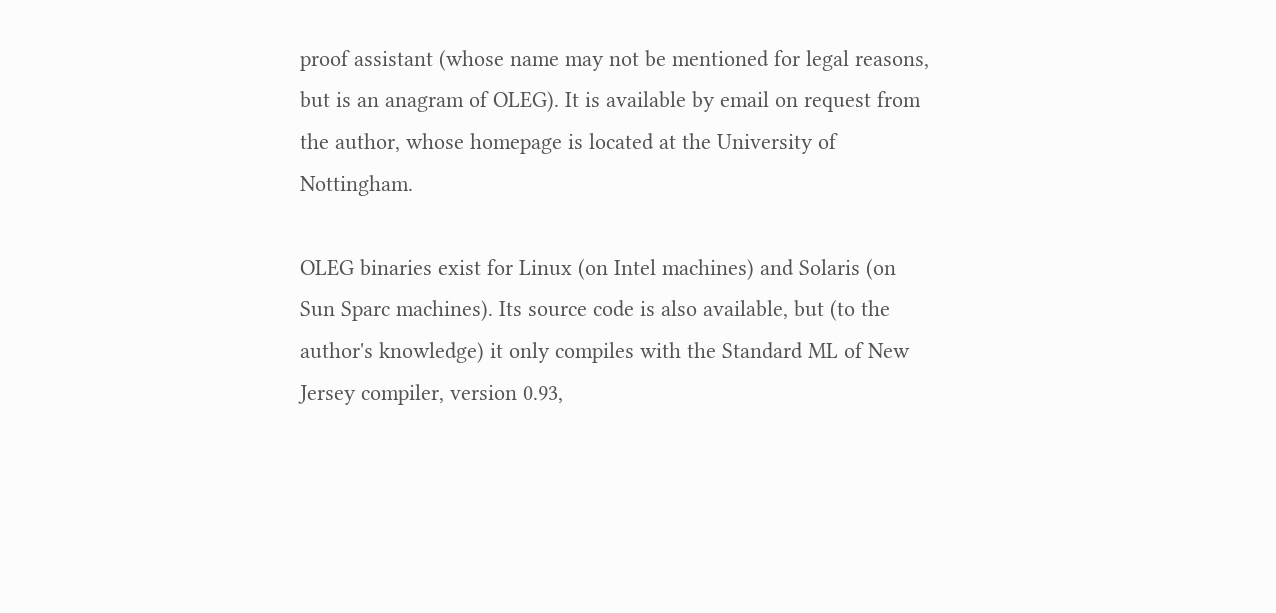proof assistant (whose name may not be mentioned for legal reasons, but is an anagram of OLEG). It is available by email on request from the author, whose homepage is located at the University of Nottingham.

OLEG binaries exist for Linux (on Intel machines) and Solaris (on Sun Sparc machines). Its source code is also available, but (to the author's knowledge) it only compiles with the Standard ML of New Jersey compiler, version 0.93,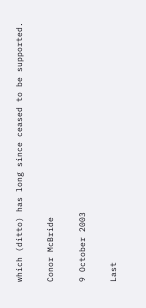which (ditto) has long since ceased to be supported.

Conor McBride

9 October 2003

Last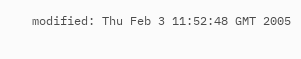modified: Thu Feb 3 11:52:48 GMT 2005